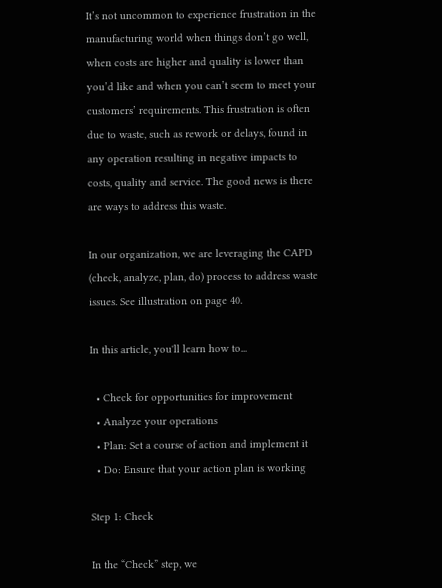It’s not uncommon to experience frustration in the manufacturing world when things don’t go well, when costs are higher and quality is lower than you’d like and when you can’t seem to meet your customers’ requirements. This frustration is often due to waste, such as rework or delays, found in any operation resulting in negative impacts to costs, quality and service. The good news is there are ways to address this waste.

In our organization, we are leveraging the CAPD (check, analyze, plan, do) process to address waste issues. See illustration on page 40.

In this article, you'll learn how to...

  • Check for opportunities for improvement
  • Analyze your operations
  • Plan: Set a course of action and implement it
  • Do: Ensure that your action plan is working

Step 1: Check

In the “Check” step, we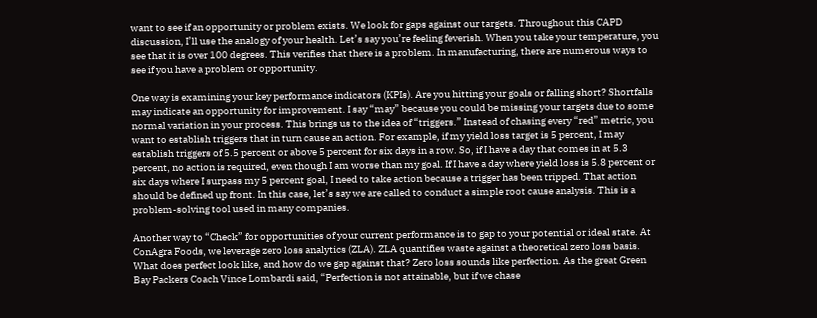want to see if an opportunity or problem exists. We look for gaps against our targets. Throughout this CAPD discussion, I’ll use the analogy of your health. Let’s say you’re feeling feverish. When you take your temperature, you see that it is over 100 degrees. This verifies that there is a problem. In manufacturing, there are numerous ways to see if you have a problem or opportunity.

One way is examining your key performance indicators (KPIs). Are you hitting your goals or falling short? Shortfalls may indicate an opportunity for improvement. I say “may” because you could be missing your targets due to some normal variation in your process. This brings us to the idea of “triggers.” Instead of chasing every “red” metric, you want to establish triggers that in turn cause an action. For example, if my yield loss target is 5 percent, I may establish triggers of 5.5 percent or above 5 percent for six days in a row. So, if I have a day that comes in at 5.3 percent, no action is required, even though I am worse than my goal. If I have a day where yield loss is 5.8 percent or six days where I surpass my 5 percent goal, I need to take action because a trigger has been tripped. That action should be defined up front. In this case, let’s say we are called to conduct a simple root cause analysis. This is a problem-solving tool used in many companies.

Another way to “Check” for opportunities of your current performance is to gap to your potential or ideal state. At ConAgra Foods, we leverage zero loss analytics (ZLA). ZLA quantifies waste against a theoretical zero loss basis. What does perfect look like, and how do we gap against that? Zero loss sounds like perfection. As the great Green Bay Packers Coach Vince Lombardi said, “Perfection is not attainable, but if we chase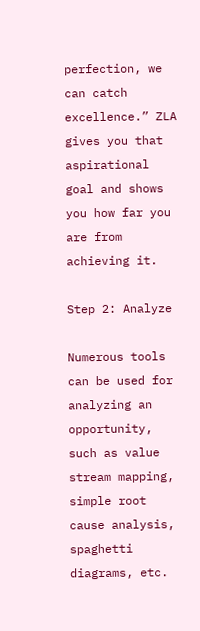perfection, we can catch excellence.” ZLA gives you that aspirational goal and shows you how far you are from achieving it.

Step 2: Analyze

Numerous tools can be used for analyzing an opportunity, such as value stream mapping, simple root cause analysis, spaghetti diagrams, etc.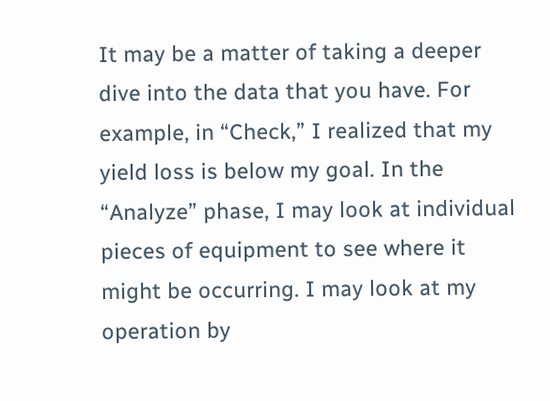It may be a matter of taking a deeper dive into the data that you have. For example, in “Check,” I realized that my yield loss is below my goal. In the “Analyze” phase, I may look at individual pieces of equipment to see where it might be occurring. I may look at my operation by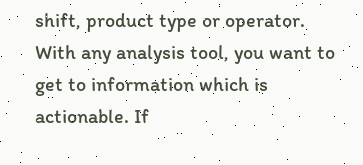shift, product type or operator. With any analysis tool, you want to get to information which is actionable. If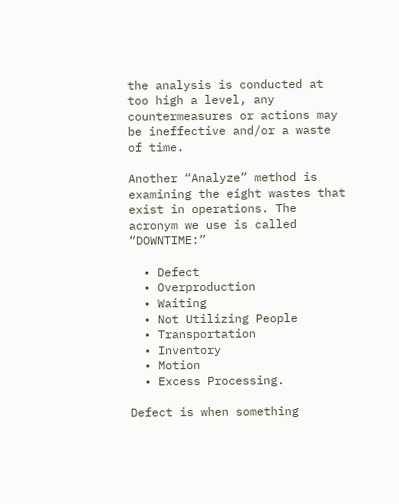the analysis is conducted at too high a level, any countermeasures or actions may be ineffective and/or a waste of time.

Another “Analyze” method is examining the eight wastes that exist in operations. The acronym we use is called “DOWNTIME:”

  • Defect
  • Overproduction
  • Waiting
  • Not Utilizing People
  • Transportation
  • Inventory
  • Motion
  • Excess Processing.

Defect is when something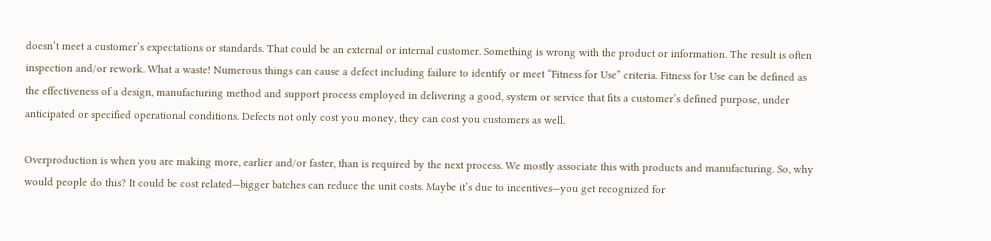doesn’t meet a customer’s expectations or standards. That could be an external or internal customer. Something is wrong with the product or information. The result is often inspection and/or rework. What a waste! Numerous things can cause a defect including failure to identify or meet “Fitness for Use” criteria. Fitness for Use can be defined as the effectiveness of a design, manufacturing method and support process employed in delivering a good, system or service that fits a customer’s defined purpose, under anticipated or specified operational conditions. Defects not only cost you money, they can cost you customers as well.

Overproduction is when you are making more, earlier and/or faster, than is required by the next process. We mostly associate this with products and manufacturing. So, why would people do this? It could be cost related—bigger batches can reduce the unit costs. Maybe it’s due to incentives—you get recognized for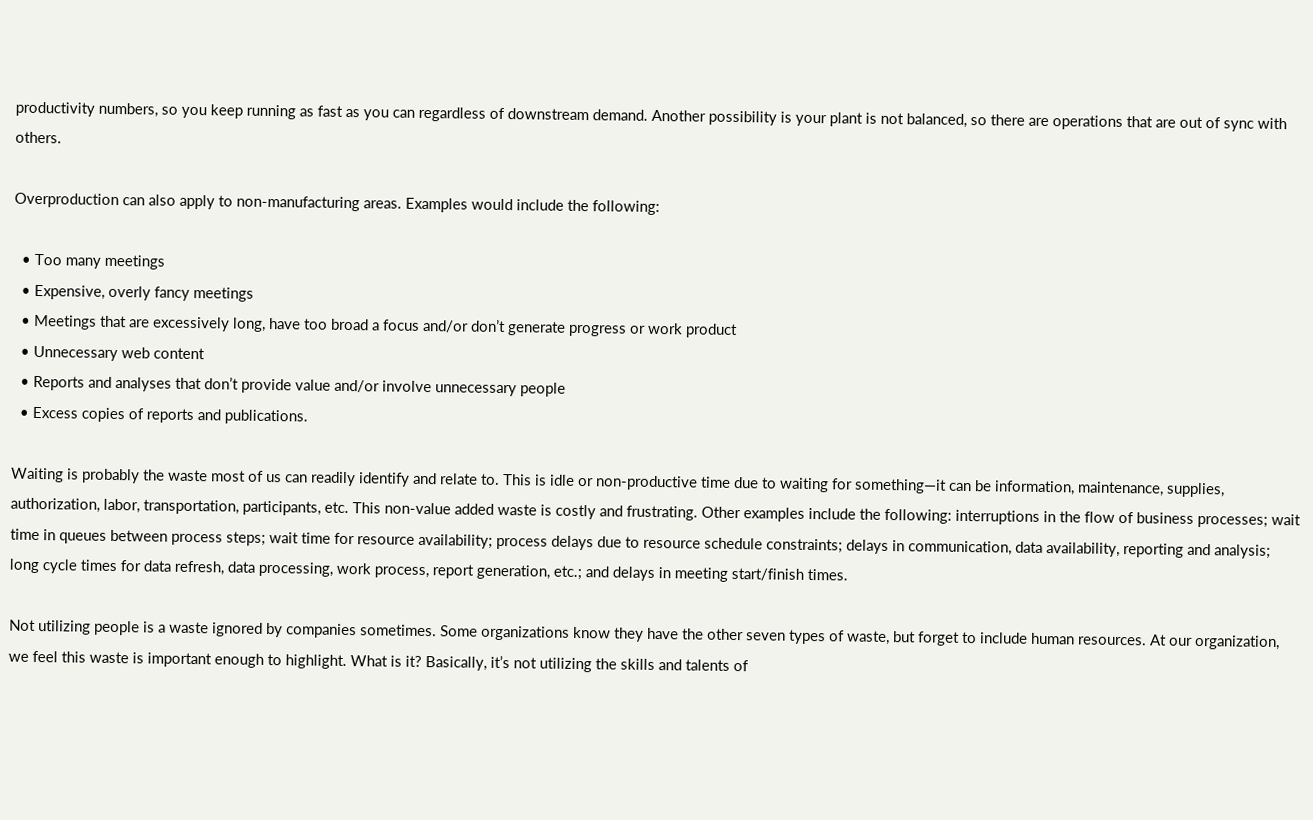productivity numbers, so you keep running as fast as you can regardless of downstream demand. Another possibility is your plant is not balanced, so there are operations that are out of sync with others.

Overproduction can also apply to non-manufacturing areas. Examples would include the following:

  • Too many meetings
  • Expensive, overly fancy meetings
  • Meetings that are excessively long, have too broad a focus and/or don’t generate progress or work product
  • Unnecessary web content
  • Reports and analyses that don’t provide value and/or involve unnecessary people
  • Excess copies of reports and publications.

Waiting is probably the waste most of us can readily identify and relate to. This is idle or non-productive time due to waiting for something—it can be information, maintenance, supplies, authorization, labor, transportation, participants, etc. This non-value added waste is costly and frustrating. Other examples include the following: interruptions in the flow of business processes; wait time in queues between process steps; wait time for resource availability; process delays due to resource schedule constraints; delays in communication, data availability, reporting and analysis; long cycle times for data refresh, data processing, work process, report generation, etc.; and delays in meeting start/finish times.

Not utilizing people is a waste ignored by companies sometimes. Some organizations know they have the other seven types of waste, but forget to include human resources. At our organization, we feel this waste is important enough to highlight. What is it? Basically, it’s not utilizing the skills and talents of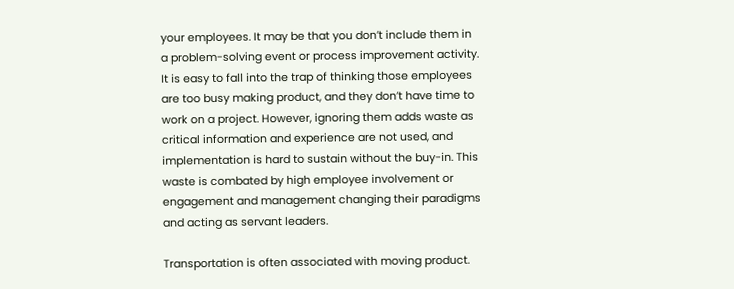your employees. It may be that you don’t include them in a problem-solving event or process improvement activity. It is easy to fall into the trap of thinking those employees are too busy making product, and they don’t have time to work on a project. However, ignoring them adds waste as critical information and experience are not used, and implementation is hard to sustain without the buy-in. This waste is combated by high employee involvement or engagement and management changing their paradigms and acting as servant leaders.

Transportation is often associated with moving product.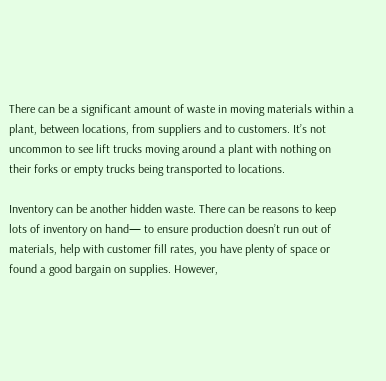There can be a significant amount of waste in moving materials within a plant, between locations, from suppliers and to customers. It’s not uncommon to see lift trucks moving around a plant with nothing on their forks or empty trucks being transported to locations.

Inventory can be another hidden waste. There can be reasons to keep lots of inventory on hand— to ensure production doesn’t run out of materials, help with customer fill rates, you have plenty of space or found a good bargain on supplies. However,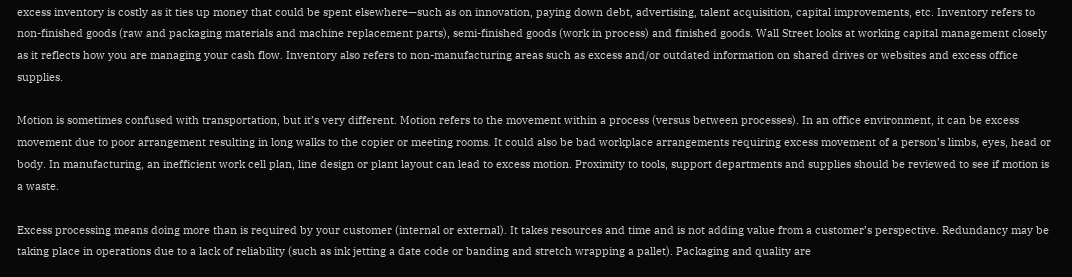excess inventory is costly as it ties up money that could be spent elsewhere—such as on innovation, paying down debt, advertising, talent acquisition, capital improvements, etc. Inventory refers to non-finished goods (raw and packaging materials and machine replacement parts), semi-finished goods (work in process) and finished goods. Wall Street looks at working capital management closely as it reflects how you are managing your cash flow. Inventory also refers to non-manufacturing areas such as excess and/or outdated information on shared drives or websites and excess office supplies.

Motion is sometimes confused with transportation, but it’s very different. Motion refers to the movement within a process (versus between processes). In an office environment, it can be excess movement due to poor arrangement resulting in long walks to the copier or meeting rooms. It could also be bad workplace arrangements requiring excess movement of a person’s limbs, eyes, head or body. In manufacturing, an inefficient work cell plan, line design or plant layout can lead to excess motion. Proximity to tools, support departments and supplies should be reviewed to see if motion is a waste.

Excess processing means doing more than is required by your customer (internal or external). It takes resources and time and is not adding value from a customer’s perspective. Redundancy may be taking place in operations due to a lack of reliability (such as ink jetting a date code or banding and stretch wrapping a pallet). Packaging and quality are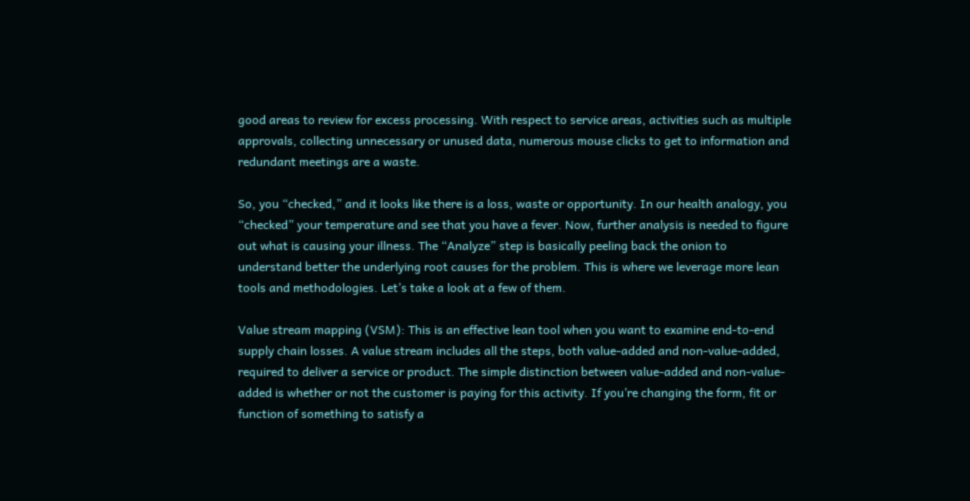good areas to review for excess processing. With respect to service areas, activities such as multiple approvals, collecting unnecessary or unused data, numerous mouse clicks to get to information and redundant meetings are a waste.

So, you “checked,” and it looks like there is a loss, waste or opportunity. In our health analogy, you “checked” your temperature and see that you have a fever. Now, further analysis is needed to figure out what is causing your illness. The “Analyze” step is basically peeling back the onion to understand better the underlying root causes for the problem. This is where we leverage more lean tools and methodologies. Let’s take a look at a few of them.

Value stream mapping (VSM): This is an effective lean tool when you want to examine end-to-end supply chain losses. A value stream includes all the steps, both value-added and non-value-added, required to deliver a service or product. The simple distinction between value-added and non-value-added is whether or not the customer is paying for this activity. If you’re changing the form, fit or function of something to satisfy a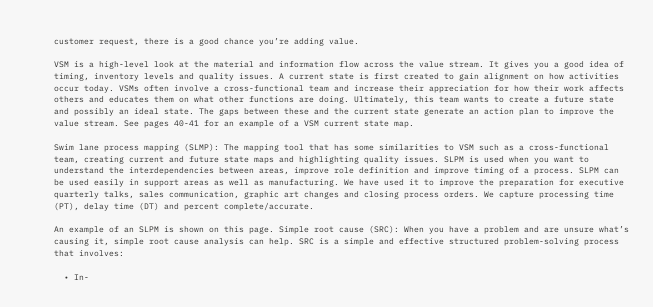customer request, there is a good chance you’re adding value.

VSM is a high-level look at the material and information flow across the value stream. It gives you a good idea of timing, inventory levels and quality issues. A current state is first created to gain alignment on how activities occur today. VSMs often involve a cross-functional team and increase their appreciation for how their work affects others and educates them on what other functions are doing. Ultimately, this team wants to create a future state and possibly an ideal state. The gaps between these and the current state generate an action plan to improve the value stream. See pages 40-41 for an example of a VSM current state map.

Swim lane process mapping (SLMP): The mapping tool that has some similarities to VSM such as a cross-functional team, creating current and future state maps and highlighting quality issues. SLPM is used when you want to understand the interdependencies between areas, improve role definition and improve timing of a process. SLPM can be used easily in support areas as well as manufacturing. We have used it to improve the preparation for executive quarterly talks, sales communication, graphic art changes and closing process orders. We capture processing time (PT), delay time (DT) and percent complete/accurate.

An example of an SLPM is shown on this page. Simple root cause (SRC): When you have a problem and are unsure what’s causing it, simple root cause analysis can help. SRC is a simple and effective structured problem-solving process that involves:

  • In-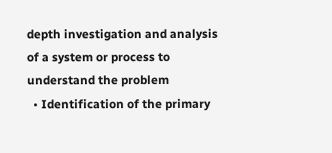depth investigation and analysis of a system or process to understand the problem
  • Identification of the primary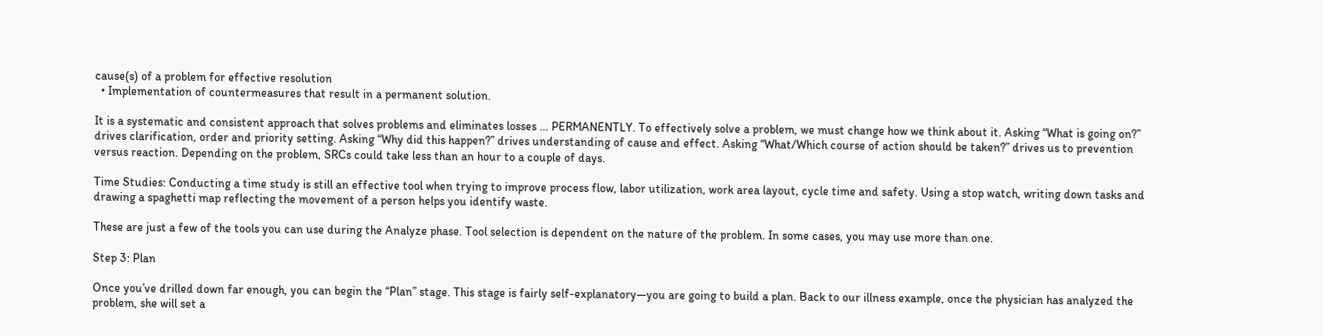cause(s) of a problem for effective resolution
  • Implementation of countermeasures that result in a permanent solution.

It is a systematic and consistent approach that solves problems and eliminates losses ... PERMANENTLY. To effectively solve a problem, we must change how we think about it. Asking “What is going on?” drives clarification, order and priority setting. Asking “Why did this happen?” drives understanding of cause and effect. Asking “What/Which course of action should be taken?” drives us to prevention versus reaction. Depending on the problem, SRCs could take less than an hour to a couple of days.

Time Studies: Conducting a time study is still an effective tool when trying to improve process flow, labor utilization, work area layout, cycle time and safety. Using a stop watch, writing down tasks and drawing a spaghetti map reflecting the movement of a person helps you identify waste.

These are just a few of the tools you can use during the Analyze phase. Tool selection is dependent on the nature of the problem. In some cases, you may use more than one.

Step 3: Plan

Once you’ve drilled down far enough, you can begin the “Plan” stage. This stage is fairly self-explanatory—you are going to build a plan. Back to our illness example, once the physician has analyzed the problem, she will set a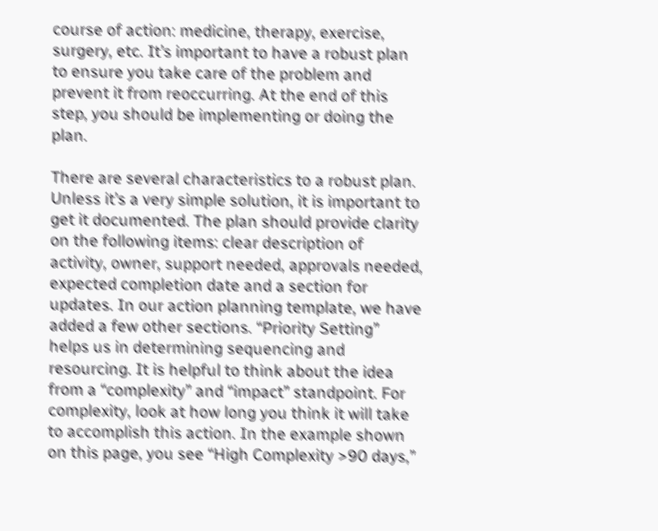course of action: medicine, therapy, exercise, surgery, etc. It’s important to have a robust plan to ensure you take care of the problem and prevent it from reoccurring. At the end of this step, you should be implementing or doing the plan.

There are several characteristics to a robust plan. Unless it’s a very simple solution, it is important to get it documented. The plan should provide clarity on the following items: clear description of activity, owner, support needed, approvals needed, expected completion date and a section for updates. In our action planning template, we have added a few other sections. “Priority Setting” helps us in determining sequencing and resourcing. It is helpful to think about the idea from a “complexity” and “impact” standpoint. For complexity, look at how long you think it will take to accomplish this action. In the example shown on this page, you see “High Complexity >90 days,”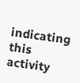indicating this activity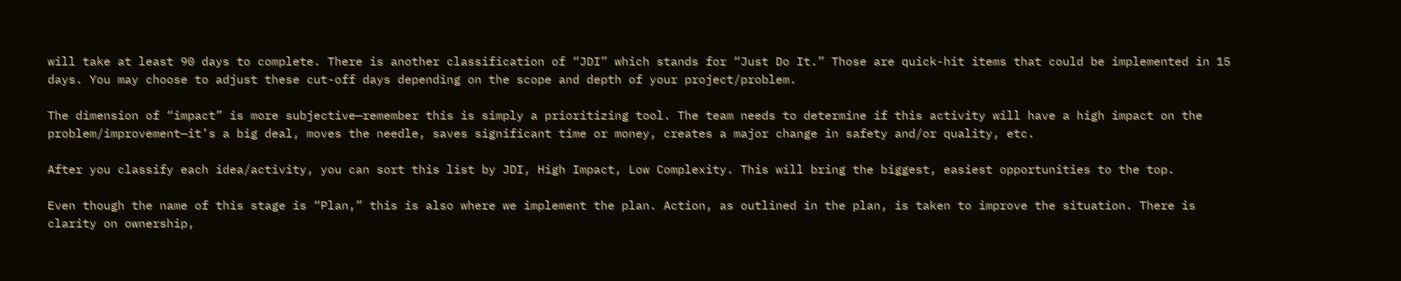will take at least 90 days to complete. There is another classification of “JDI” which stands for “Just Do It.” Those are quick-hit items that could be implemented in 15 days. You may choose to adjust these cut-off days depending on the scope and depth of your project/problem.

The dimension of “impact” is more subjective—remember this is simply a prioritizing tool. The team needs to determine if this activity will have a high impact on the problem/improvement—it’s a big deal, moves the needle, saves significant time or money, creates a major change in safety and/or quality, etc.

After you classify each idea/activity, you can sort this list by JDI, High Impact, Low Complexity. This will bring the biggest, easiest opportunities to the top.

Even though the name of this stage is “Plan,” this is also where we implement the plan. Action, as outlined in the plan, is taken to improve the situation. There is clarity on ownership,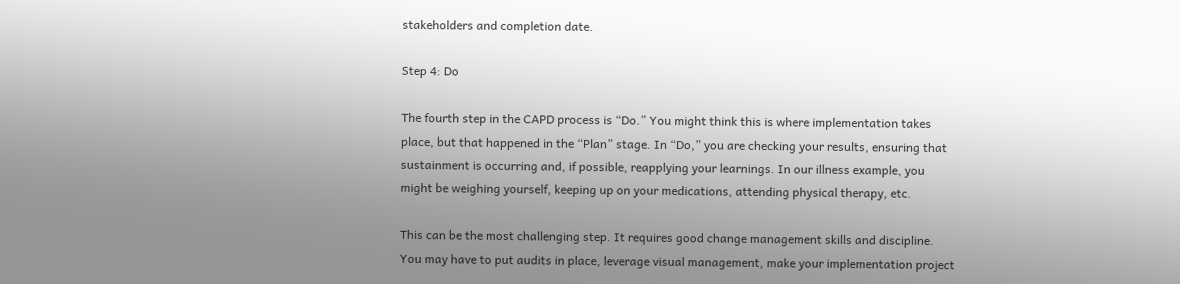stakeholders and completion date.

Step 4: Do

The fourth step in the CAPD process is “Do.” You might think this is where implementation takes place, but that happened in the “Plan” stage. In “Do,” you are checking your results, ensuring that sustainment is occurring and, if possible, reapplying your learnings. In our illness example, you might be weighing yourself, keeping up on your medications, attending physical therapy, etc.

This can be the most challenging step. It requires good change management skills and discipline. You may have to put audits in place, leverage visual management, make your implementation project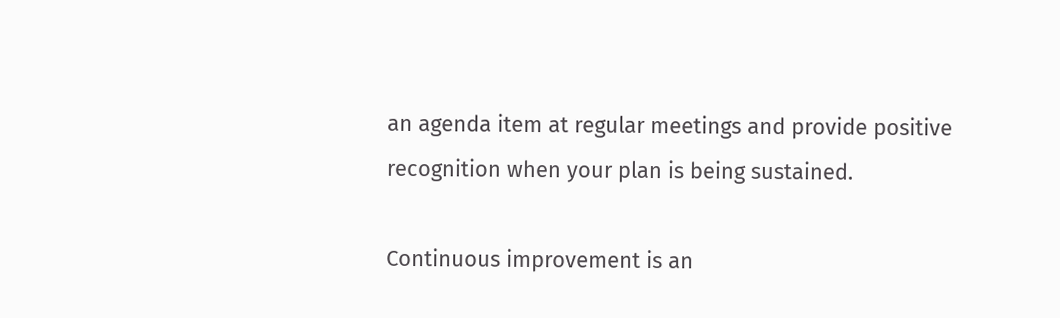an agenda item at regular meetings and provide positive recognition when your plan is being sustained.

Continuous improvement is an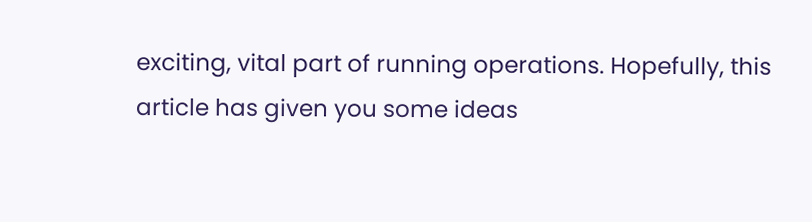exciting, vital part of running operations. Hopefully, this article has given you some ideas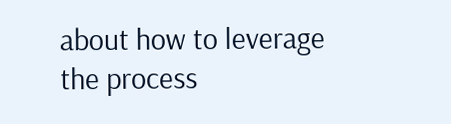about how to leverage the process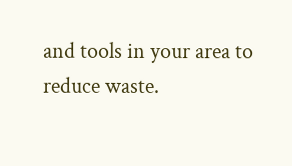and tools in your area to reduce waste.